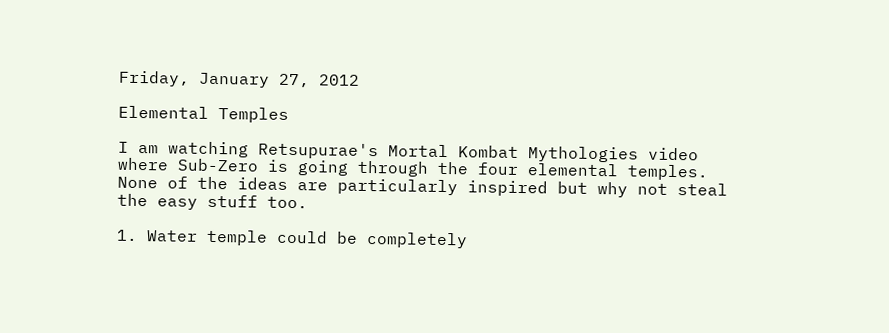Friday, January 27, 2012

Elemental Temples

I am watching Retsupurae's Mortal Kombat Mythologies video where Sub-Zero is going through the four elemental temples. None of the ideas are particularly inspired but why not steal the easy stuff too.

1. Water temple could be completely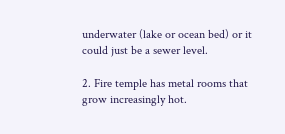underwater (lake or ocean bed) or it could just be a sewer level.

2. Fire temple has metal rooms that grow increasingly hot.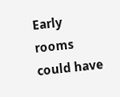Early rooms could have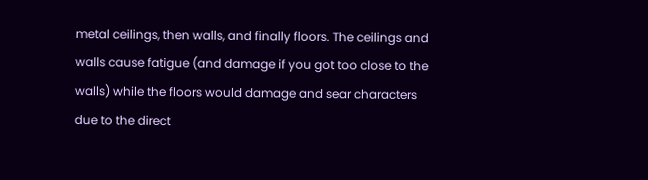metal ceilings, then walls, and finally floors. The ceilings and walls cause fatigue (and damage if you got too close to the walls) while the floors would damage and sear characters due to the direct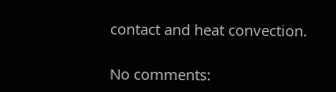contact and heat convection.

No comments: